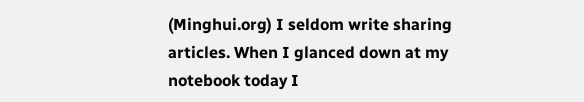(Minghui.org) I seldom write sharing articles. When I glanced down at my notebook today I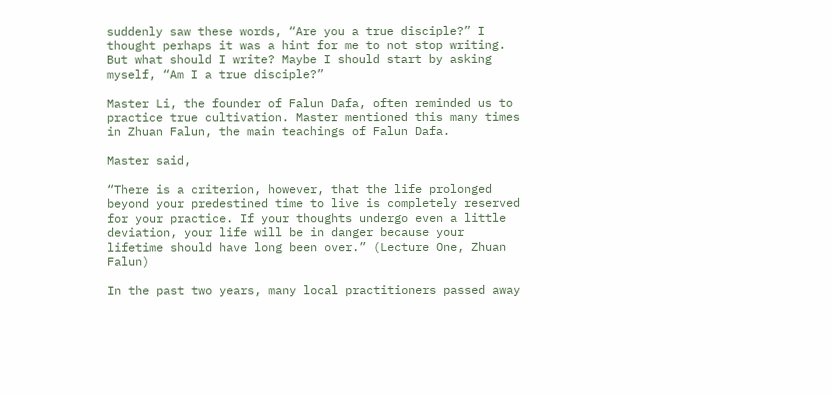suddenly saw these words, “Are you a true disciple?” I thought perhaps it was a hint for me to not stop writing. But what should I write? Maybe I should start by asking myself, “Am I a true disciple?”

Master Li, the founder of Falun Dafa, often reminded us to practice true cultivation. Master mentioned this many times in Zhuan Falun, the main teachings of Falun Dafa.

Master said,

“There is a criterion, however, that the life prolonged beyond your predestined time to live is completely reserved for your practice. If your thoughts undergo even a little deviation, your life will be in danger because your lifetime should have long been over.” (Lecture One, Zhuan Falun)

In the past two years, many local practitioners passed away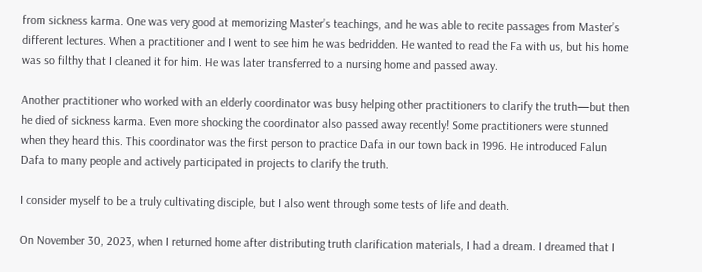from sickness karma. One was very good at memorizing Master’s teachings, and he was able to recite passages from Master’s different lectures. When a practitioner and I went to see him he was bedridden. He wanted to read the Fa with us, but his home was so filthy that I cleaned it for him. He was later transferred to a nursing home and passed away.

Another practitioner who worked with an elderly coordinator was busy helping other practitioners to clarify the truth—but then he died of sickness karma. Even more shocking the coordinator also passed away recently! Some practitioners were stunned when they heard this. This coordinator was the first person to practice Dafa in our town back in 1996. He introduced Falun Dafa to many people and actively participated in projects to clarify the truth.

I consider myself to be a truly cultivating disciple, but I also went through some tests of life and death.

On November 30, 2023, when I returned home after distributing truth clarification materials, I had a dream. I dreamed that I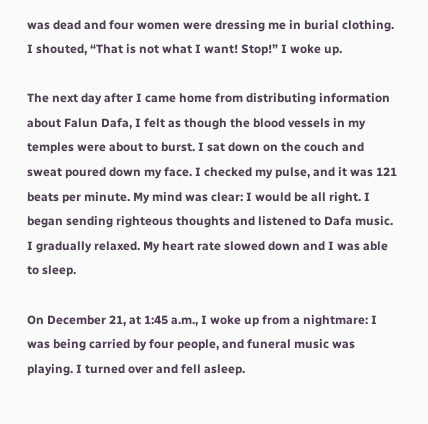was dead and four women were dressing me in burial clothing. I shouted, “That is not what I want! Stop!” I woke up.

The next day after I came home from distributing information about Falun Dafa, I felt as though the blood vessels in my temples were about to burst. I sat down on the couch and sweat poured down my face. I checked my pulse, and it was 121 beats per minute. My mind was clear: I would be all right. I began sending righteous thoughts and listened to Dafa music. I gradually relaxed. My heart rate slowed down and I was able to sleep.

On December 21, at 1:45 a.m., I woke up from a nightmare: I was being carried by four people, and funeral music was playing. I turned over and fell asleep.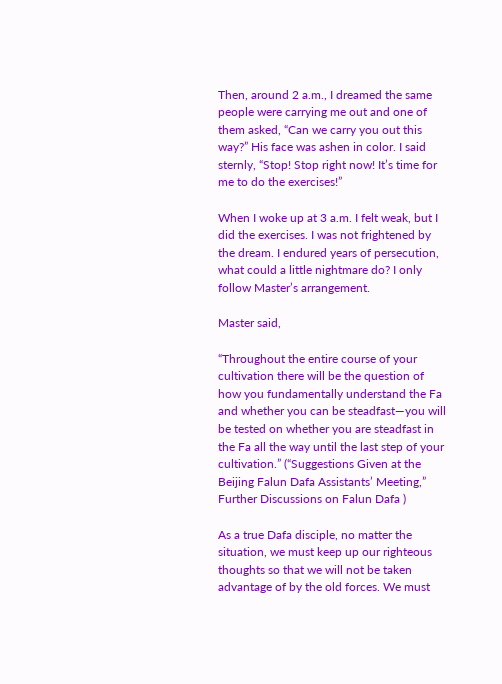Then, around 2 a.m., I dreamed the same people were carrying me out and one of them asked, “Can we carry you out this way?” His face was ashen in color. I said sternly, “Stop! Stop right now! It’s time for me to do the exercises!”

When I woke up at 3 a.m. I felt weak, but I did the exercises. I was not frightened by the dream. I endured years of persecution, what could a little nightmare do? I only follow Master’s arrangement.

Master said,

“Throughout the entire course of your cultivation there will be the question of how you fundamentally understand the Fa and whether you can be steadfast—you will be tested on whether you are steadfast in the Fa all the way until the last step of your cultivation.” (“Suggestions Given at the Beijing Falun Dafa Assistants’ Meeting,” Further Discussions on Falun Dafa )

As a true Dafa disciple, no matter the situation, we must keep up our righteous thoughts so that we will not be taken advantage of by the old forces. We must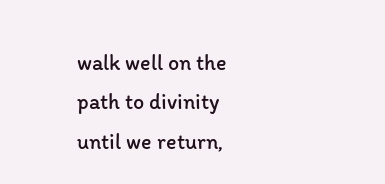walk well on the path to divinity until we return,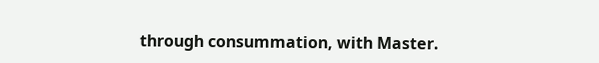through consummation, with Master.